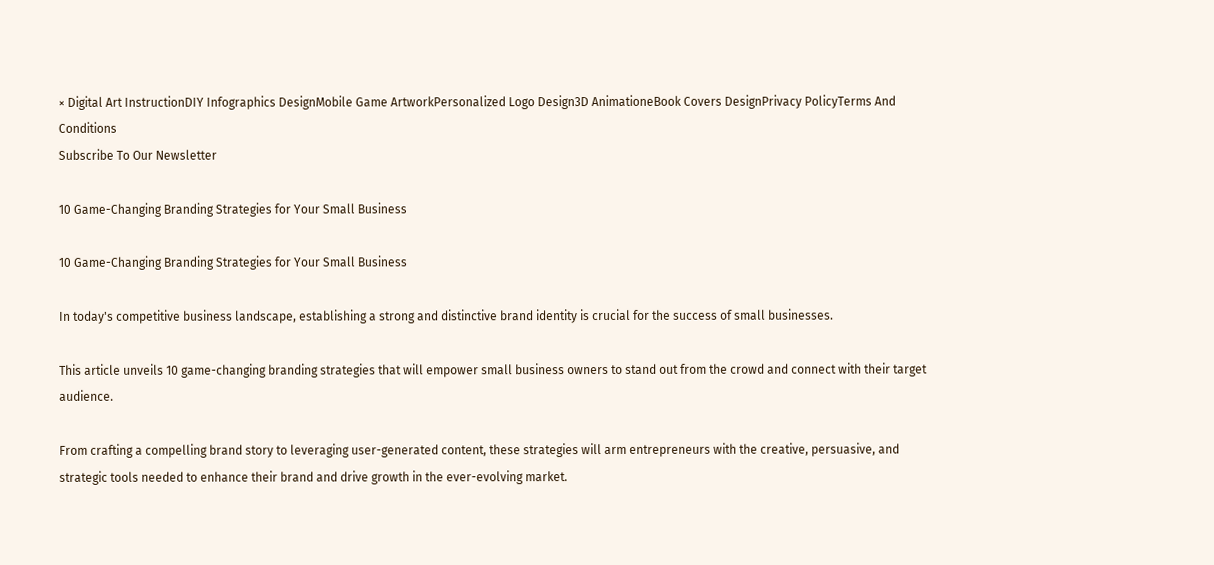× Digital Art InstructionDIY Infographics DesignMobile Game ArtworkPersonalized Logo Design3D AnimationeBook Covers DesignPrivacy PolicyTerms And Conditions
Subscribe To Our Newsletter

10 Game-Changing Branding Strategies for Your Small Business

10 Game-Changing Branding Strategies for Your Small Business

In today's competitive business landscape, establishing a strong and distinctive brand identity is crucial for the success of small businesses.

This article unveils 10 game-changing branding strategies that will empower small business owners to stand out from the crowd and connect with their target audience.

From crafting a compelling brand story to leveraging user-generated content, these strategies will arm entrepreneurs with the creative, persuasive, and strategic tools needed to enhance their brand and drive growth in the ever-evolving market.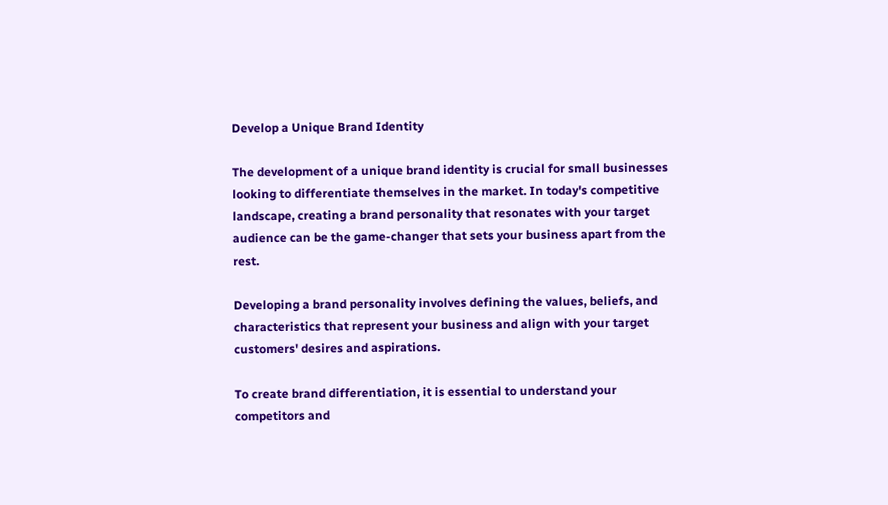Develop a Unique Brand Identity

The development of a unique brand identity is crucial for small businesses looking to differentiate themselves in the market. In today's competitive landscape, creating a brand personality that resonates with your target audience can be the game-changer that sets your business apart from the rest.

Developing a brand personality involves defining the values, beliefs, and characteristics that represent your business and align with your target customers' desires and aspirations.

To create brand differentiation, it is essential to understand your competitors and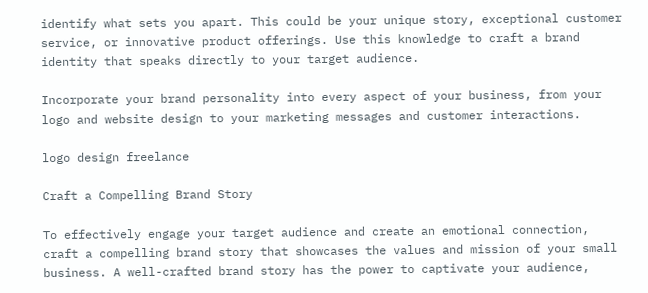identify what sets you apart. This could be your unique story, exceptional customer service, or innovative product offerings. Use this knowledge to craft a brand identity that speaks directly to your target audience.

Incorporate your brand personality into every aspect of your business, from your logo and website design to your marketing messages and customer interactions.

logo design freelance

Craft a Compelling Brand Story

To effectively engage your target audience and create an emotional connection, craft a compelling brand story that showcases the values and mission of your small business. A well-crafted brand story has the power to captivate your audience,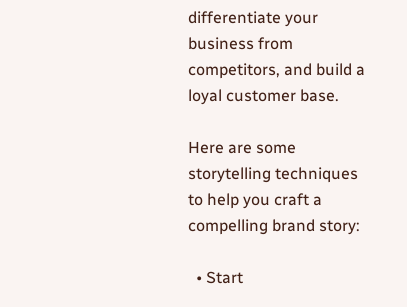differentiate your business from competitors, and build a loyal customer base.

Here are some storytelling techniques to help you craft a compelling brand story:

  • Start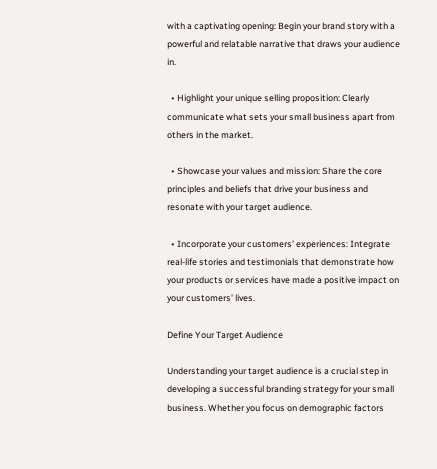with a captivating opening: Begin your brand story with a powerful and relatable narrative that draws your audience in.

  • Highlight your unique selling proposition: Clearly communicate what sets your small business apart from others in the market.

  • Showcase your values and mission: Share the core principles and beliefs that drive your business and resonate with your target audience.

  • Incorporate your customers' experiences: Integrate real-life stories and testimonials that demonstrate how your products or services have made a positive impact on your customers' lives.

Define Your Target Audience

Understanding your target audience is a crucial step in developing a successful branding strategy for your small business. Whether you focus on demographic factors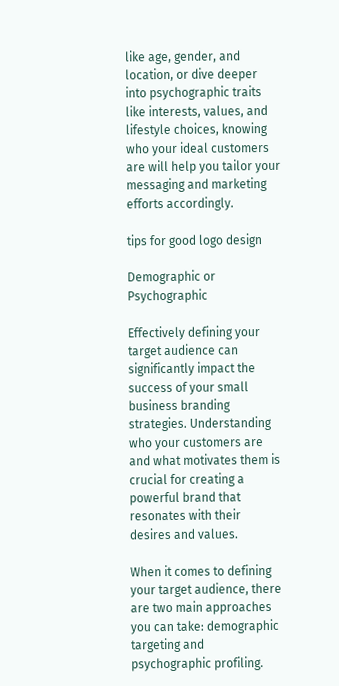like age, gender, and location, or dive deeper into psychographic traits like interests, values, and lifestyle choices, knowing who your ideal customers are will help you tailor your messaging and marketing efforts accordingly.

tips for good logo design

Demographic or Psychographic

Effectively defining your target audience can significantly impact the success of your small business branding strategies. Understanding who your customers are and what motivates them is crucial for creating a powerful brand that resonates with their desires and values.

When it comes to defining your target audience, there are two main approaches you can take: demographic targeting and psychographic profiling.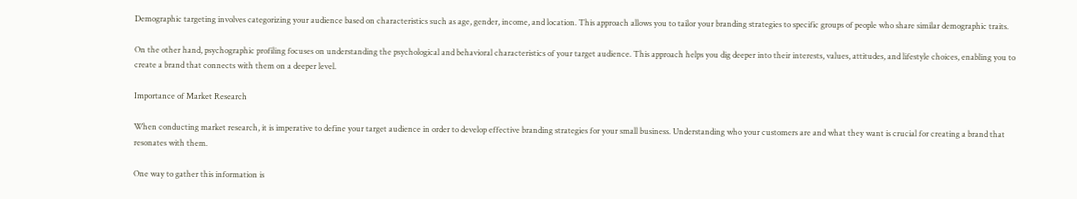Demographic targeting involves categorizing your audience based on characteristics such as age, gender, income, and location. This approach allows you to tailor your branding strategies to specific groups of people who share similar demographic traits.

On the other hand, psychographic profiling focuses on understanding the psychological and behavioral characteristics of your target audience. This approach helps you dig deeper into their interests, values, attitudes, and lifestyle choices, enabling you to create a brand that connects with them on a deeper level.

Importance of Market Research

When conducting market research, it is imperative to define your target audience in order to develop effective branding strategies for your small business. Understanding who your customers are and what they want is crucial for creating a brand that resonates with them.

One way to gather this information is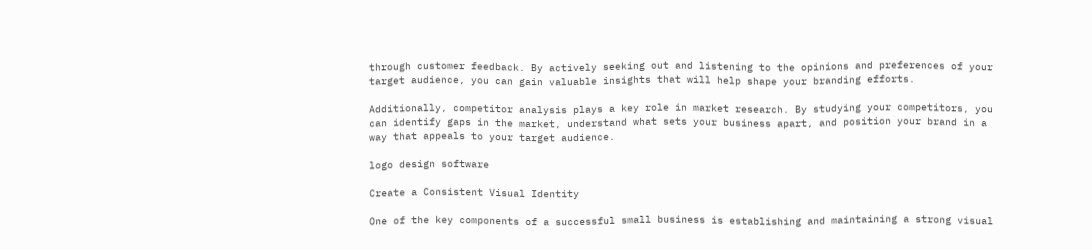through customer feedback. By actively seeking out and listening to the opinions and preferences of your target audience, you can gain valuable insights that will help shape your branding efforts.

Additionally, competitor analysis plays a key role in market research. By studying your competitors, you can identify gaps in the market, understand what sets your business apart, and position your brand in a way that appeals to your target audience.

logo design software

Create a Consistent Visual Identity

One of the key components of a successful small business is establishing and maintaining a strong visual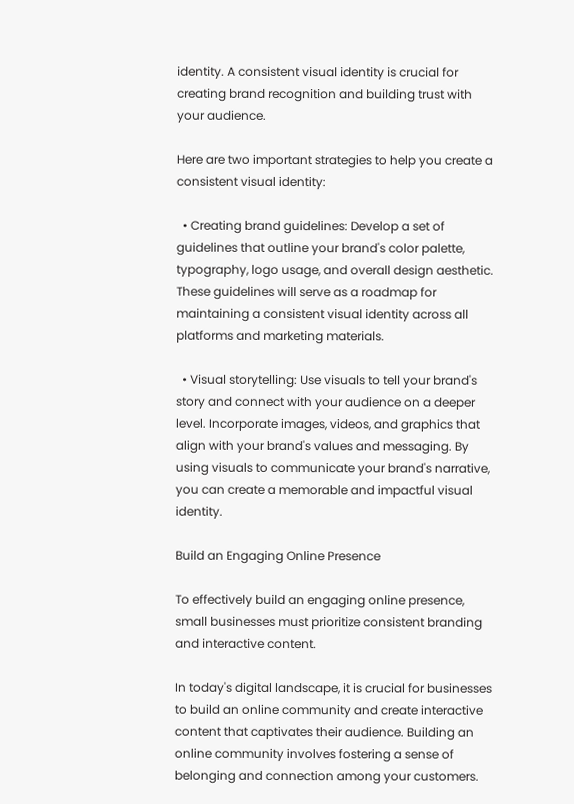identity. A consistent visual identity is crucial for creating brand recognition and building trust with your audience.

Here are two important strategies to help you create a consistent visual identity:

  • Creating brand guidelines: Develop a set of guidelines that outline your brand's color palette, typography, logo usage, and overall design aesthetic. These guidelines will serve as a roadmap for maintaining a consistent visual identity across all platforms and marketing materials.

  • Visual storytelling: Use visuals to tell your brand's story and connect with your audience on a deeper level. Incorporate images, videos, and graphics that align with your brand's values and messaging. By using visuals to communicate your brand's narrative, you can create a memorable and impactful visual identity.

Build an Engaging Online Presence

To effectively build an engaging online presence, small businesses must prioritize consistent branding and interactive content.

In today's digital landscape, it is crucial for businesses to build an online community and create interactive content that captivates their audience. Building an online community involves fostering a sense of belonging and connection among your customers.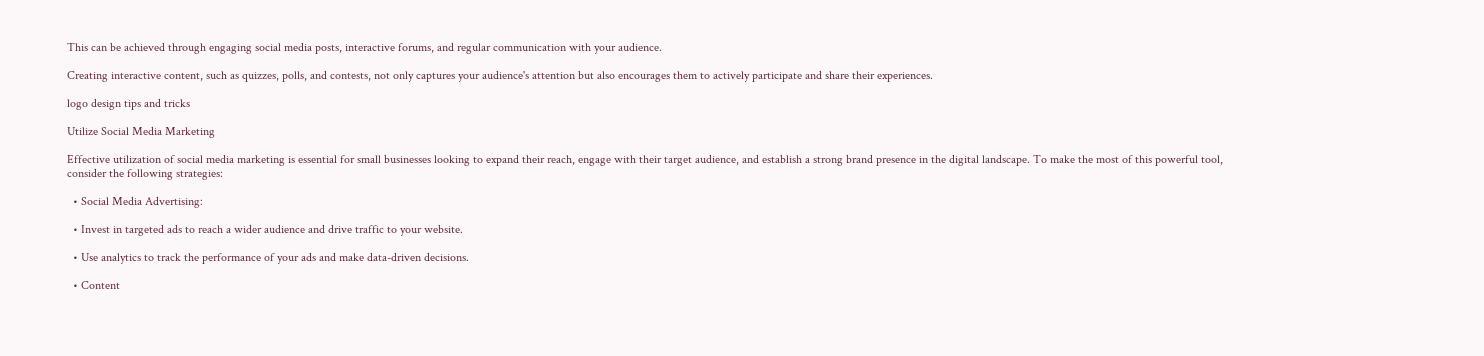This can be achieved through engaging social media posts, interactive forums, and regular communication with your audience.

Creating interactive content, such as quizzes, polls, and contests, not only captures your audience's attention but also encourages them to actively participate and share their experiences.

logo design tips and tricks

Utilize Social Media Marketing

Effective utilization of social media marketing is essential for small businesses looking to expand their reach, engage with their target audience, and establish a strong brand presence in the digital landscape. To make the most of this powerful tool, consider the following strategies:

  • Social Media Advertising:

  • Invest in targeted ads to reach a wider audience and drive traffic to your website.

  • Use analytics to track the performance of your ads and make data-driven decisions.

  • Content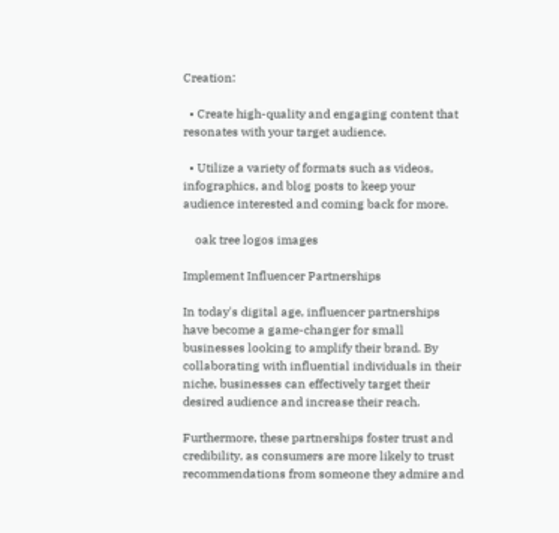Creation:

  • Create high-quality and engaging content that resonates with your target audience.

  • Utilize a variety of formats such as videos, infographics, and blog posts to keep your audience interested and coming back for more.

    oak tree logos images

Implement Influencer Partnerships

In today's digital age, influencer partnerships have become a game-changer for small businesses looking to amplify their brand. By collaborating with influential individuals in their niche, businesses can effectively target their desired audience and increase their reach.

Furthermore, these partnerships foster trust and credibility, as consumers are more likely to trust recommendations from someone they admire and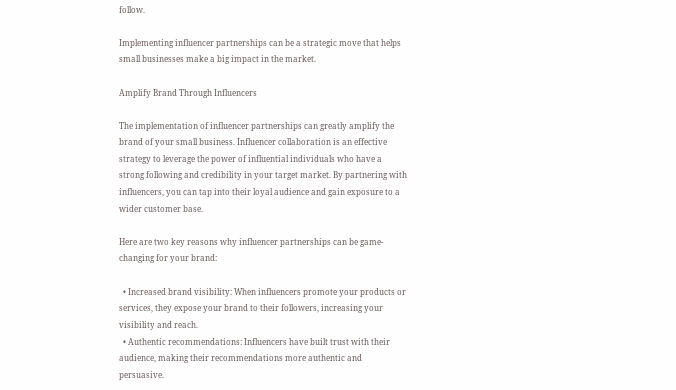follow.

Implementing influencer partnerships can be a strategic move that helps small businesses make a big impact in the market.

Amplify Brand Through Influencers

The implementation of influencer partnerships can greatly amplify the brand of your small business. Influencer collaboration is an effective strategy to leverage the power of influential individuals who have a strong following and credibility in your target market. By partnering with influencers, you can tap into their loyal audience and gain exposure to a wider customer base.

Here are two key reasons why influencer partnerships can be game-changing for your brand:

  • Increased brand visibility: When influencers promote your products or services, they expose your brand to their followers, increasing your visibility and reach.
  • Authentic recommendations: Influencers have built trust with their audience, making their recommendations more authentic and persuasive.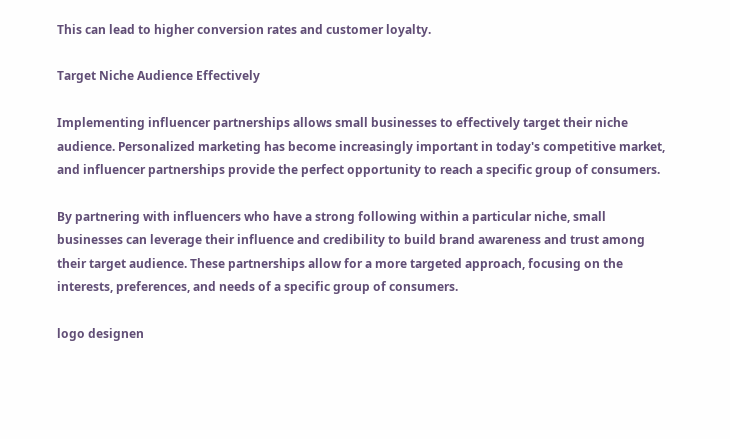This can lead to higher conversion rates and customer loyalty.

Target Niche Audience Effectively

Implementing influencer partnerships allows small businesses to effectively target their niche audience. Personalized marketing has become increasingly important in today's competitive market, and influencer partnerships provide the perfect opportunity to reach a specific group of consumers.

By partnering with influencers who have a strong following within a particular niche, small businesses can leverage their influence and credibility to build brand awareness and trust among their target audience. These partnerships allow for a more targeted approach, focusing on the interests, preferences, and needs of a specific group of consumers.

logo designen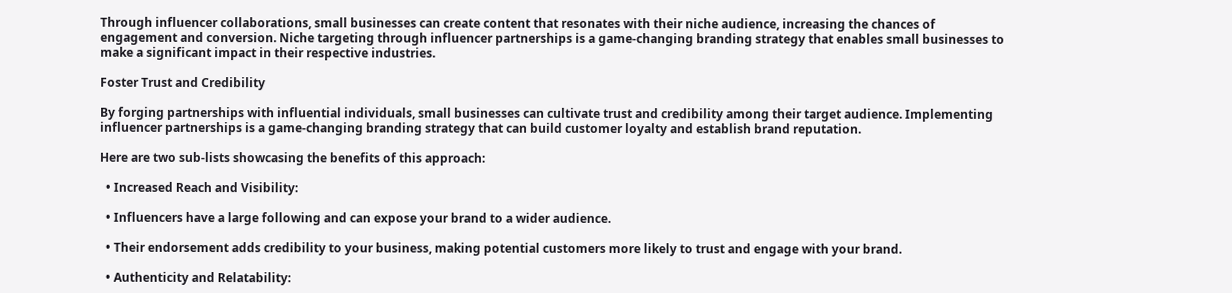Through influencer collaborations, small businesses can create content that resonates with their niche audience, increasing the chances of engagement and conversion. Niche targeting through influencer partnerships is a game-changing branding strategy that enables small businesses to make a significant impact in their respective industries.

Foster Trust and Credibility

By forging partnerships with influential individuals, small businesses can cultivate trust and credibility among their target audience. Implementing influencer partnerships is a game-changing branding strategy that can build customer loyalty and establish brand reputation.

Here are two sub-lists showcasing the benefits of this approach:

  • Increased Reach and Visibility:

  • Influencers have a large following and can expose your brand to a wider audience.

  • Their endorsement adds credibility to your business, making potential customers more likely to trust and engage with your brand.

  • Authenticity and Relatability: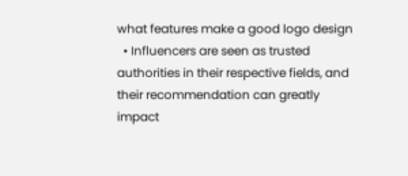what features make a good logo design
  • Influencers are seen as trusted authorities in their respective fields, and their recommendation can greatly impact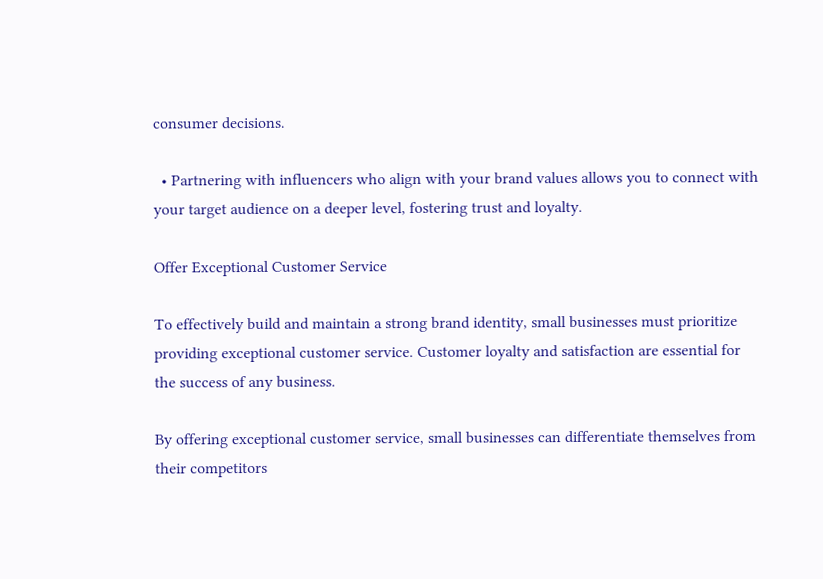consumer decisions.

  • Partnering with influencers who align with your brand values allows you to connect with your target audience on a deeper level, fostering trust and loyalty.

Offer Exceptional Customer Service

To effectively build and maintain a strong brand identity, small businesses must prioritize providing exceptional customer service. Customer loyalty and satisfaction are essential for the success of any business.

By offering exceptional customer service, small businesses can differentiate themselves from their competitors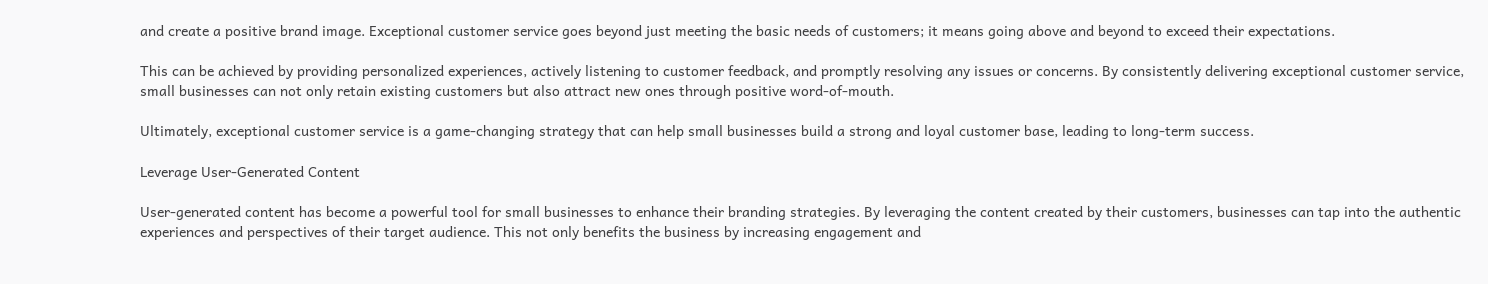and create a positive brand image. Exceptional customer service goes beyond just meeting the basic needs of customers; it means going above and beyond to exceed their expectations.

This can be achieved by providing personalized experiences, actively listening to customer feedback, and promptly resolving any issues or concerns. By consistently delivering exceptional customer service, small businesses can not only retain existing customers but also attract new ones through positive word-of-mouth.

Ultimately, exceptional customer service is a game-changing strategy that can help small businesses build a strong and loyal customer base, leading to long-term success.

Leverage User-Generated Content

User-generated content has become a powerful tool for small businesses to enhance their branding strategies. By leveraging the content created by their customers, businesses can tap into the authentic experiences and perspectives of their target audience. This not only benefits the business by increasing engagement and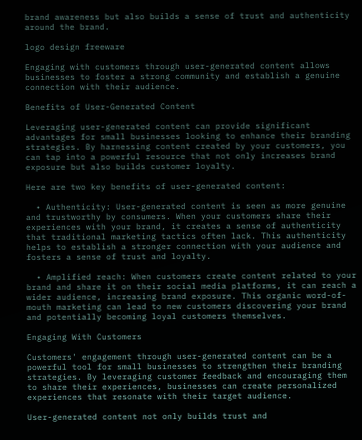brand awareness but also builds a sense of trust and authenticity around the brand.

logo design freeware

Engaging with customers through user-generated content allows businesses to foster a strong community and establish a genuine connection with their audience.

Benefits of User-Generated Content

Leveraging user-generated content can provide significant advantages for small businesses looking to enhance their branding strategies. By harnessing content created by your customers, you can tap into a powerful resource that not only increases brand exposure but also builds customer loyalty.

Here are two key benefits of user-generated content:

  • Authenticity: User-generated content is seen as more genuine and trustworthy by consumers. When your customers share their experiences with your brand, it creates a sense of authenticity that traditional marketing tactics often lack. This authenticity helps to establish a stronger connection with your audience and fosters a sense of trust and loyalty.

  • Amplified reach: When customers create content related to your brand and share it on their social media platforms, it can reach a wider audience, increasing brand exposure. This organic word-of-mouth marketing can lead to new customers discovering your brand and potentially becoming loyal customers themselves.

Engaging With Customers

Customers' engagement through user-generated content can be a powerful tool for small businesses to strengthen their branding strategies. By leveraging customer feedback and encouraging them to share their experiences, businesses can create personalized experiences that resonate with their target audience.

User-generated content not only builds trust and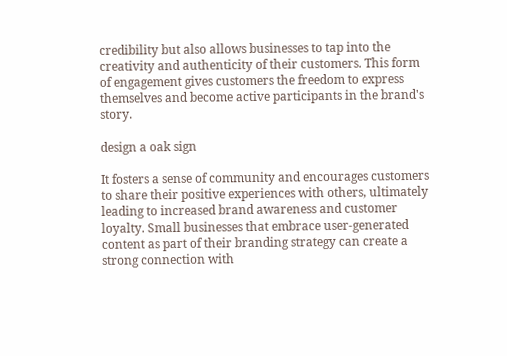credibility but also allows businesses to tap into the creativity and authenticity of their customers. This form of engagement gives customers the freedom to express themselves and become active participants in the brand's story.

design a oak sign

It fosters a sense of community and encourages customers to share their positive experiences with others, ultimately leading to increased brand awareness and customer loyalty. Small businesses that embrace user-generated content as part of their branding strategy can create a strong connection with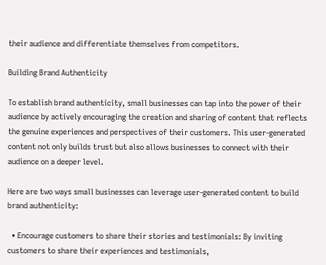their audience and differentiate themselves from competitors.

Building Brand Authenticity

To establish brand authenticity, small businesses can tap into the power of their audience by actively encouraging the creation and sharing of content that reflects the genuine experiences and perspectives of their customers. This user-generated content not only builds trust but also allows businesses to connect with their audience on a deeper level.

Here are two ways small businesses can leverage user-generated content to build brand authenticity:

  • Encourage customers to share their stories and testimonials: By inviting customers to share their experiences and testimonials,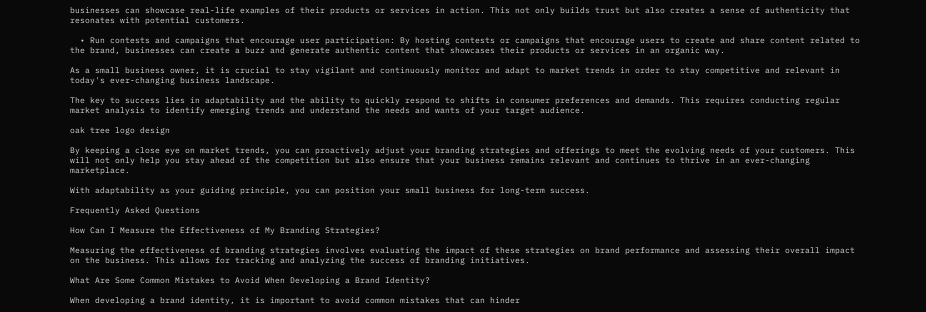businesses can showcase real-life examples of their products or services in action. This not only builds trust but also creates a sense of authenticity that resonates with potential customers.

  • Run contests and campaigns that encourage user participation: By hosting contests or campaigns that encourage users to create and share content related to the brand, businesses can create a buzz and generate authentic content that showcases their products or services in an organic way.

As a small business owner, it is crucial to stay vigilant and continuously monitor and adapt to market trends in order to stay competitive and relevant in today's ever-changing business landscape.

The key to success lies in adaptability and the ability to quickly respond to shifts in consumer preferences and demands. This requires conducting regular market analysis to identify emerging trends and understand the needs and wants of your target audience.

oak tree logo design

By keeping a close eye on market trends, you can proactively adjust your branding strategies and offerings to meet the evolving needs of your customers. This will not only help you stay ahead of the competition but also ensure that your business remains relevant and continues to thrive in an ever-changing marketplace.

With adaptability as your guiding principle, you can position your small business for long-term success.

Frequently Asked Questions

How Can I Measure the Effectiveness of My Branding Strategies?

Measuring the effectiveness of branding strategies involves evaluating the impact of these strategies on brand performance and assessing their overall impact on the business. This allows for tracking and analyzing the success of branding initiatives.

What Are Some Common Mistakes to Avoid When Developing a Brand Identity?

When developing a brand identity, it is important to avoid common mistakes that can hinder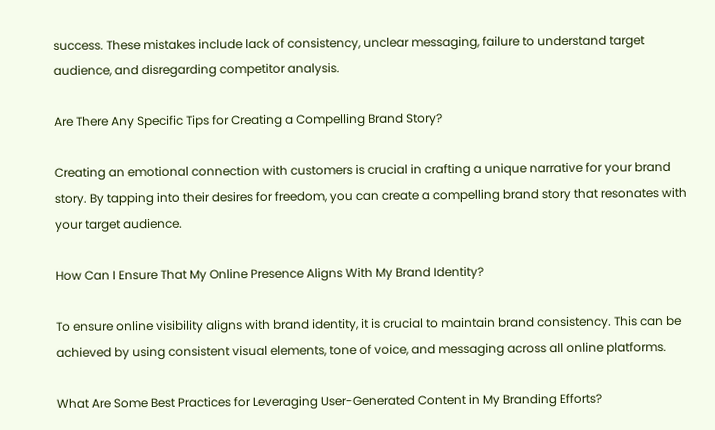success. These mistakes include lack of consistency, unclear messaging, failure to understand target audience, and disregarding competitor analysis.

Are There Any Specific Tips for Creating a Compelling Brand Story?

Creating an emotional connection with customers is crucial in crafting a unique narrative for your brand story. By tapping into their desires for freedom, you can create a compelling brand story that resonates with your target audience.

How Can I Ensure That My Online Presence Aligns With My Brand Identity?

To ensure online visibility aligns with brand identity, it is crucial to maintain brand consistency. This can be achieved by using consistent visual elements, tone of voice, and messaging across all online platforms.

What Are Some Best Practices for Leveraging User-Generated Content in My Branding Efforts?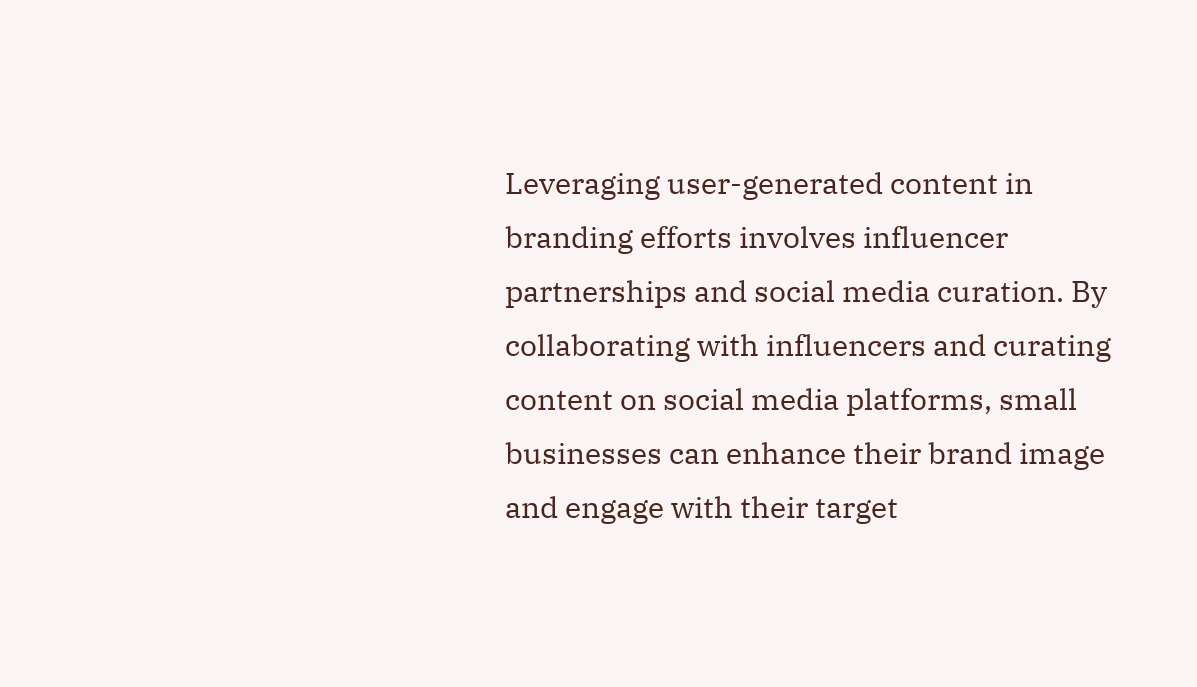Leveraging user-generated content in branding efforts involves influencer partnerships and social media curation. By collaborating with influencers and curating content on social media platforms, small businesses can enhance their brand image and engage with their target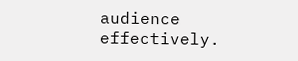audience effectively.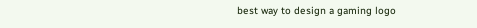best way to design a gaming logo